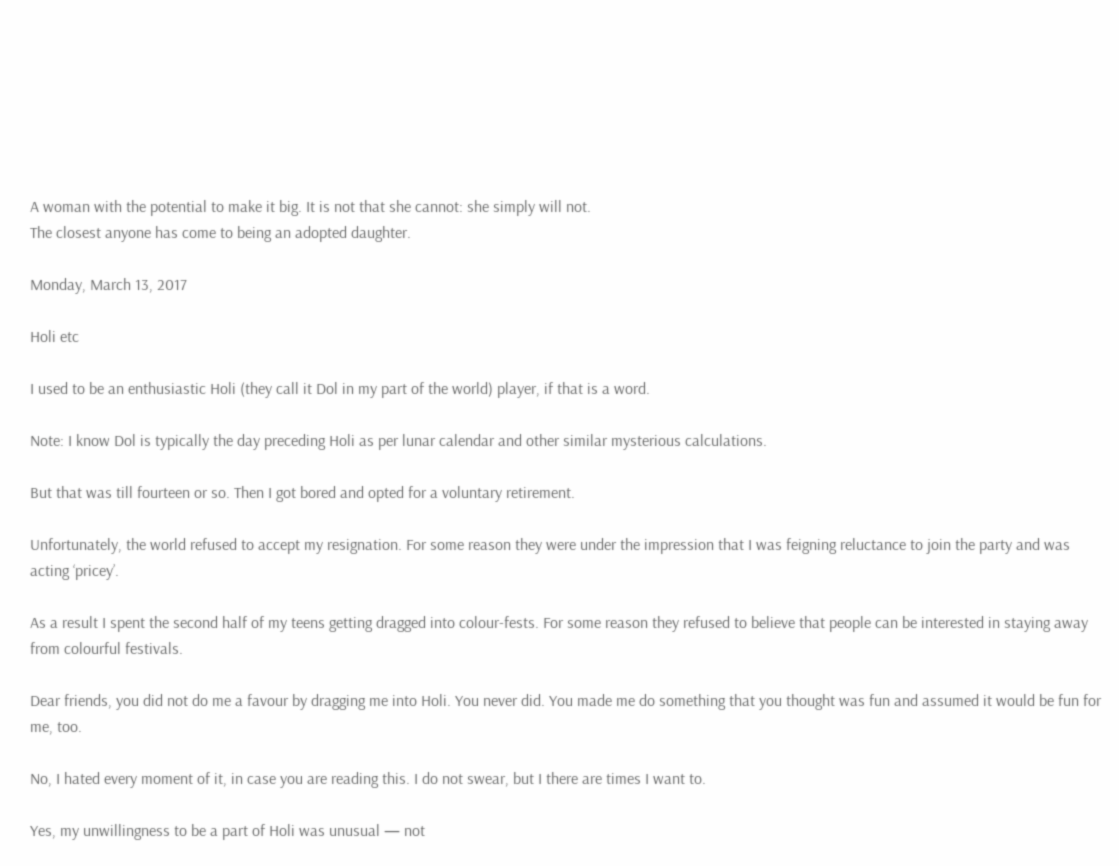A woman with the potential to make it big. It is not that she cannot: she simply will not.
The closest anyone has come to being an adopted daughter.

Monday, March 13, 2017

Holi etc

I used to be an enthusiastic Holi (they call it Dol in my part of the world) player, if that is a word.

Note: I know Dol is typically the day preceding Holi as per lunar calendar and other similar mysterious calculations.

But that was till fourteen or so. Then I got bored and opted for a voluntary retirement.

Unfortunately, the world refused to accept my resignation. For some reason they were under the impression that I was feigning reluctance to join the party and was acting ‘pricey’.

As a result I spent the second half of my teens getting dragged into colour-fests. For some reason they refused to believe that people can be interested in staying away from colourful festivals.

Dear friends, you did not do me a favour by dragging me into Holi. You never did. You made me do something that you thought was fun and assumed it would be fun for me, too.

No, I hated every moment of it, in case you are reading this. I do not swear, but I there are times I want to.

Yes, my unwillingness to be a part of Holi was unusual — not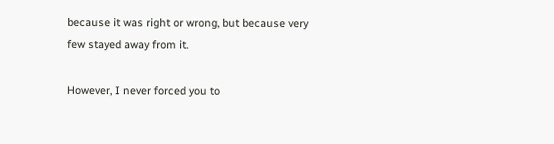because it was right or wrong, but because very few stayed away from it.

However, I never forced you to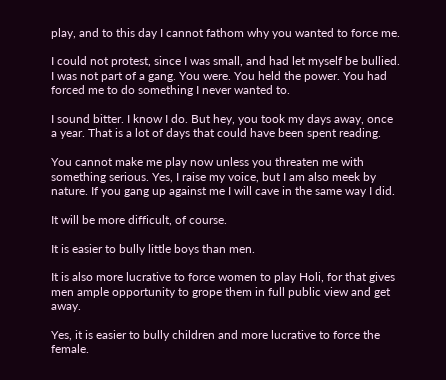play, and to this day I cannot fathom why you wanted to force me.

I could not protest, since I was small, and had let myself be bullied. I was not part of a gang. You were. You held the power. You had forced me to do something I never wanted to.

I sound bitter. I know I do. But hey, you took my days away, once a year. That is a lot of days that could have been spent reading.

You cannot make me play now unless you threaten me with something serious. Yes, I raise my voice, but I am also meek by nature. If you gang up against me I will cave in the same way I did.

It will be more difficult, of course.

It is easier to bully little boys than men.

It is also more lucrative to force women to play Holi, for that gives men ample opportunity to grope them in full public view and get away.

Yes, it is easier to bully children and more lucrative to force the female.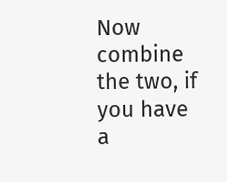Now combine the two, if you have a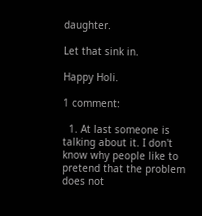daughter.

Let that sink in.

Happy Holi.

1 comment:

  1. At last someone is talking about it. I don't know why people like to pretend that the problem does not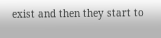exist and then they start to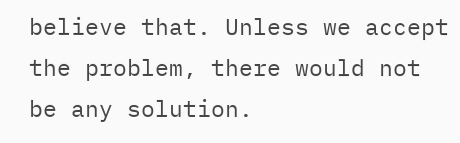believe that. Unless we accept the problem, there would not be any solution.